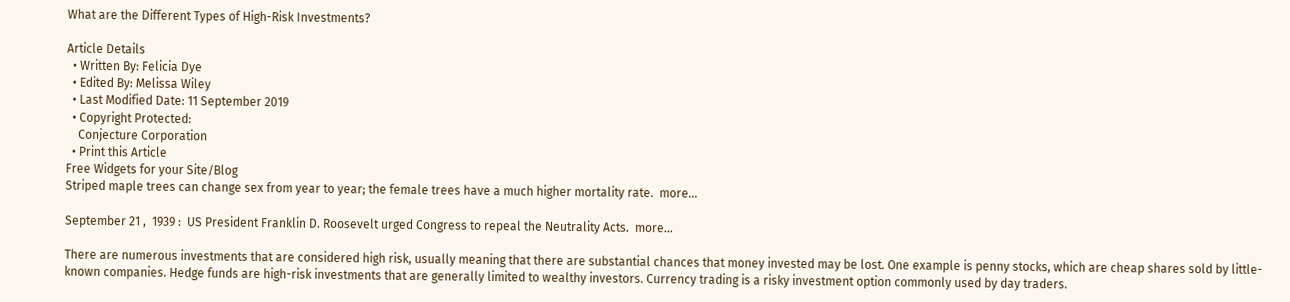What are the Different Types of High-Risk Investments?

Article Details
  • Written By: Felicia Dye
  • Edited By: Melissa Wiley
  • Last Modified Date: 11 September 2019
  • Copyright Protected:
    Conjecture Corporation
  • Print this Article
Free Widgets for your Site/Blog
Striped maple trees can change sex from year to year; the female trees have a much higher mortality rate.  more...

September 21 ,  1939 :  US President Franklin D. Roosevelt urged Congress to repeal the Neutrality Acts.  more...

There are numerous investments that are considered high risk, usually meaning that there are substantial chances that money invested may be lost. One example is penny stocks, which are cheap shares sold by little-known companies. Hedge funds are high-risk investments that are generally limited to wealthy investors. Currency trading is a risky investment option commonly used by day traders.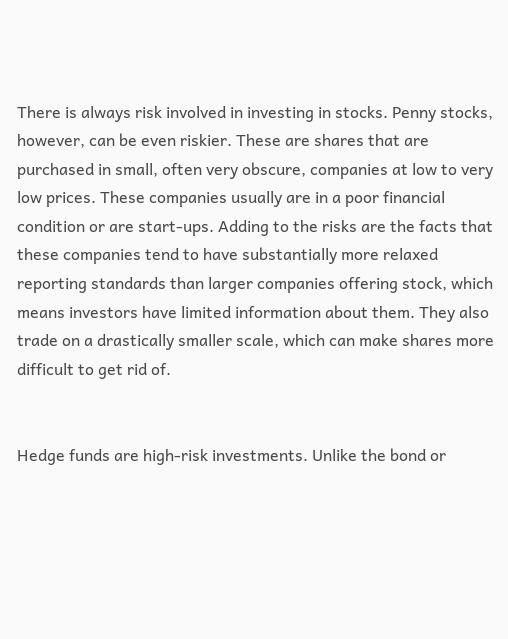There is always risk involved in investing in stocks. Penny stocks, however, can be even riskier. These are shares that are purchased in small, often very obscure, companies at low to very low prices. These companies usually are in a poor financial condition or are start-ups. Adding to the risks are the facts that these companies tend to have substantially more relaxed reporting standards than larger companies offering stock, which means investors have limited information about them. They also trade on a drastically smaller scale, which can make shares more difficult to get rid of.


Hedge funds are high-risk investments. Unlike the bond or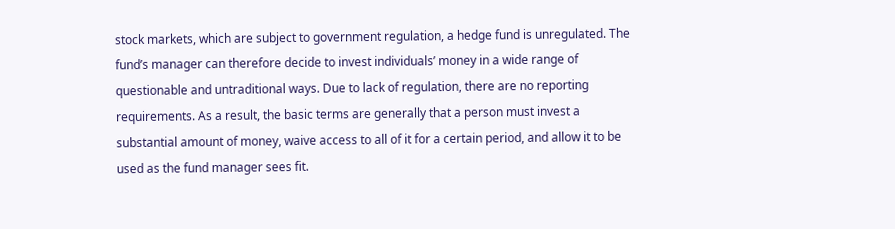stock markets, which are subject to government regulation, a hedge fund is unregulated. The fund’s manager can therefore decide to invest individuals’ money in a wide range of questionable and untraditional ways. Due to lack of regulation, there are no reporting requirements. As a result, the basic terms are generally that a person must invest a substantial amount of money, waive access to all of it for a certain period, and allow it to be used as the fund manager sees fit.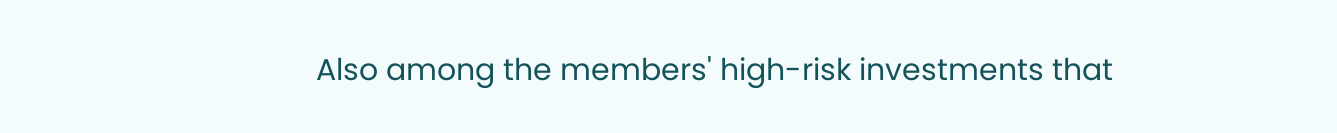Also among the members' high-risk investments that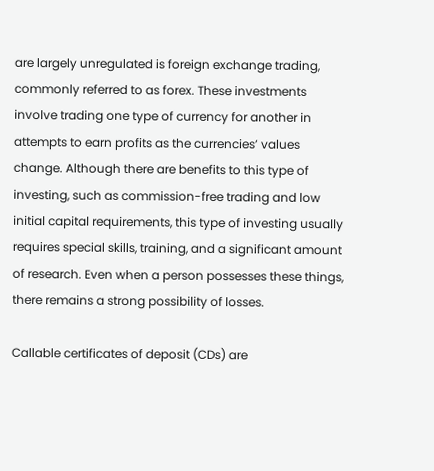are largely unregulated is foreign exchange trading, commonly referred to as forex. These investments involve trading one type of currency for another in attempts to earn profits as the currencies’ values change. Although there are benefits to this type of investing, such as commission-free trading and low initial capital requirements, this type of investing usually requires special skills, training, and a significant amount of research. Even when a person possesses these things, there remains a strong possibility of losses.

Callable certificates of deposit (CDs) are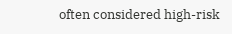often considered high-risk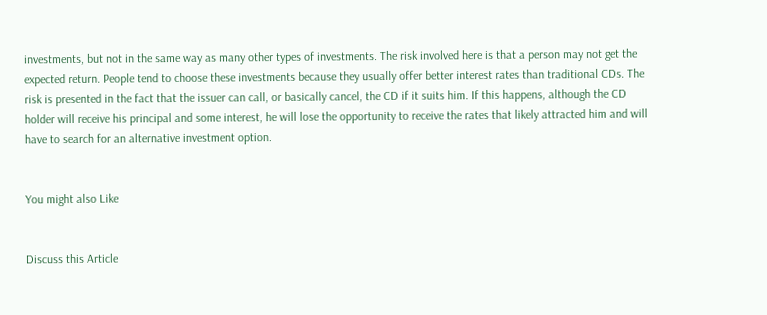investments, but not in the same way as many other types of investments. The risk involved here is that a person may not get the expected return. People tend to choose these investments because they usually offer better interest rates than traditional CDs. The risk is presented in the fact that the issuer can call, or basically cancel, the CD if it suits him. If this happens, although the CD holder will receive his principal and some interest, he will lose the opportunity to receive the rates that likely attracted him and will have to search for an alternative investment option.


You might also Like


Discuss this Article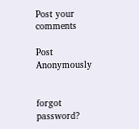Post your comments

Post Anonymously


forgot password?